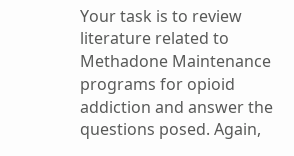Your task is to review literature related to Methadone Maintenance programs for opioid addiction and answer the questions posed. Again,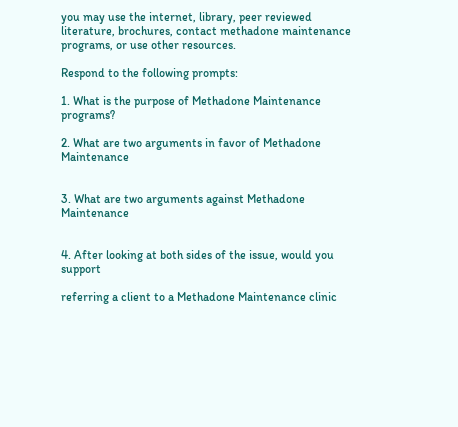you may use the internet, library, peer reviewed literature, brochures, contact methadone maintenance programs, or use other resources.

Respond to the following prompts:

1. What is the purpose of Methadone Maintenance programs?

2. What are two arguments in favor of Methadone Maintenance


3. What are two arguments against Methadone Maintenance


4. After looking at both sides of the issue, would you support

referring a client to a Methadone Maintenance clinic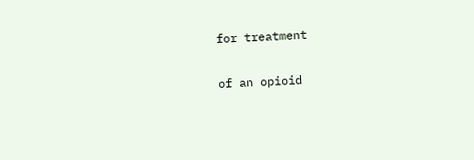for treatment

of an opioid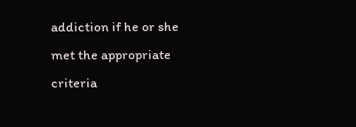addiction if he or she met the appropriate criteria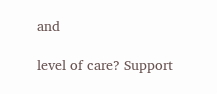and

level of care? Support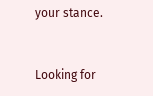your stance.


Looking for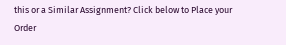this or a Similar Assignment? Click below to Place your Order